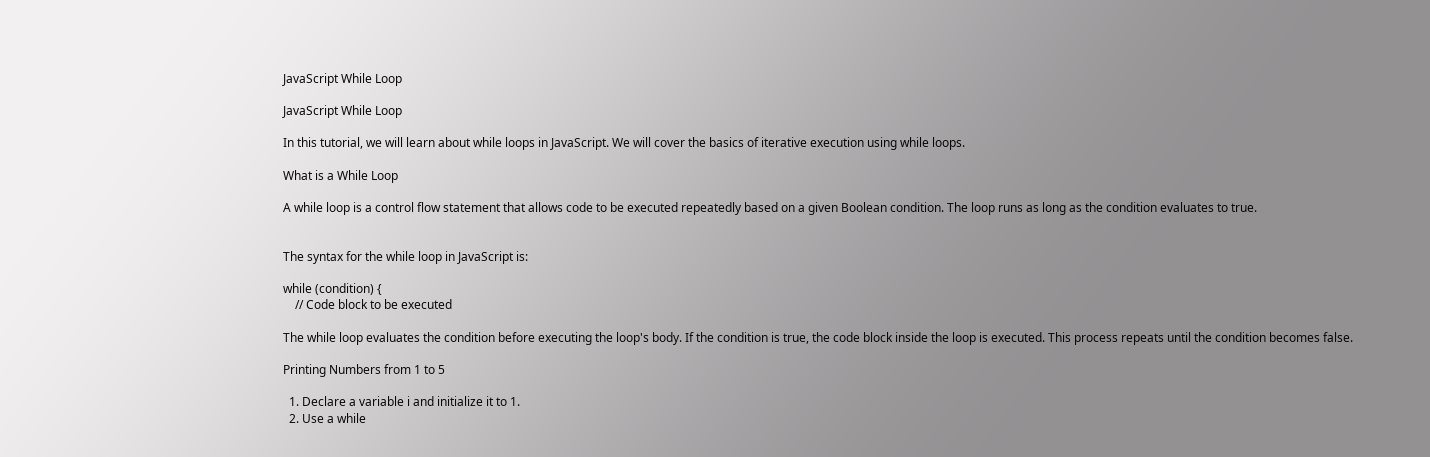JavaScript While Loop

JavaScript While Loop

In this tutorial, we will learn about while loops in JavaScript. We will cover the basics of iterative execution using while loops.

What is a While Loop

A while loop is a control flow statement that allows code to be executed repeatedly based on a given Boolean condition. The loop runs as long as the condition evaluates to true.


The syntax for the while loop in JavaScript is:

while (condition) {
    // Code block to be executed

The while loop evaluates the condition before executing the loop's body. If the condition is true, the code block inside the loop is executed. This process repeats until the condition becomes false.

Printing Numbers from 1 to 5

  1. Declare a variable i and initialize it to 1.
  2. Use a while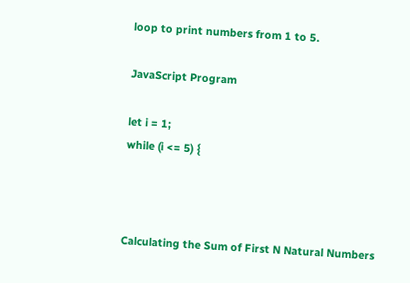loop to print numbers from 1 to 5.

JavaScript Program

let i = 1;
while (i <= 5) {



Calculating the Sum of First N Natural Numbers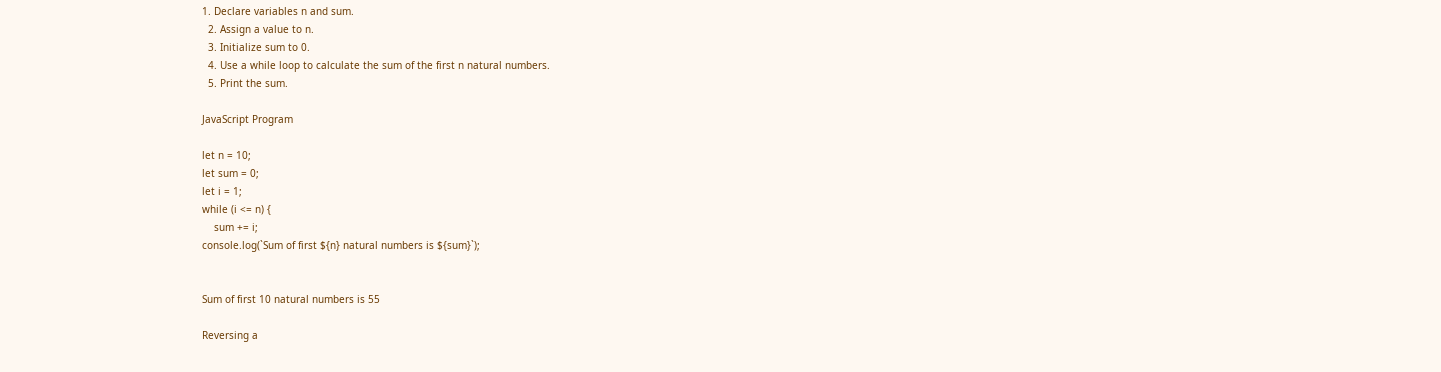1. Declare variables n and sum.
  2. Assign a value to n.
  3. Initialize sum to 0.
  4. Use a while loop to calculate the sum of the first n natural numbers.
  5. Print the sum.

JavaScript Program

let n = 10;
let sum = 0;
let i = 1;
while (i <= n) {
    sum += i;
console.log(`Sum of first ${n} natural numbers is ${sum}`);


Sum of first 10 natural numbers is 55

Reversing a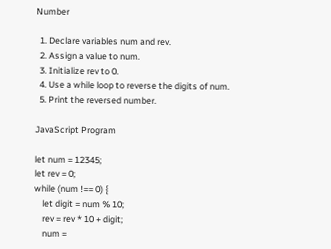Number

  1. Declare variables num and rev.
  2. Assign a value to num.
  3. Initialize rev to 0.
  4. Use a while loop to reverse the digits of num.
  5. Print the reversed number.

JavaScript Program

let num = 12345;
let rev = 0;
while (num !== 0) {
    let digit = num % 10;
    rev = rev * 10 + digit;
    num =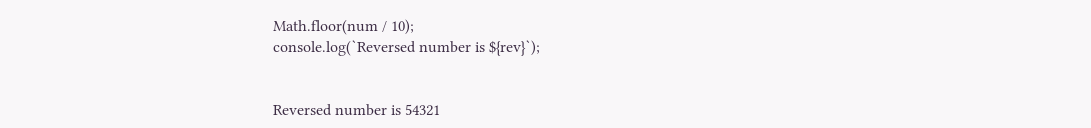Math.floor(num / 10);
console.log(`Reversed number is ${rev}`);


Reversed number is 54321